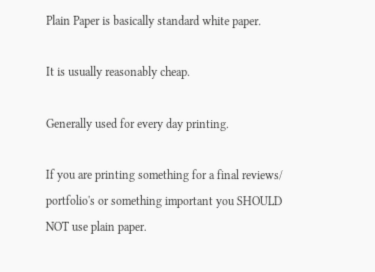Plain Paper is basically standard white paper.

It is usually reasonably cheap.

Generally used for every day printing.

If you are printing something for a final reviews/ portfolio's or something important you SHOULD NOT use plain paper.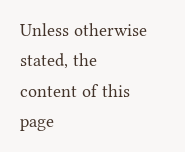Unless otherwise stated, the content of this page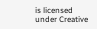is licensed under Creative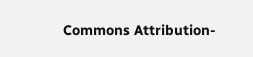Commons Attribution-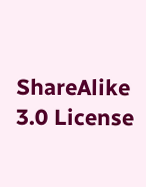ShareAlike 3.0 License